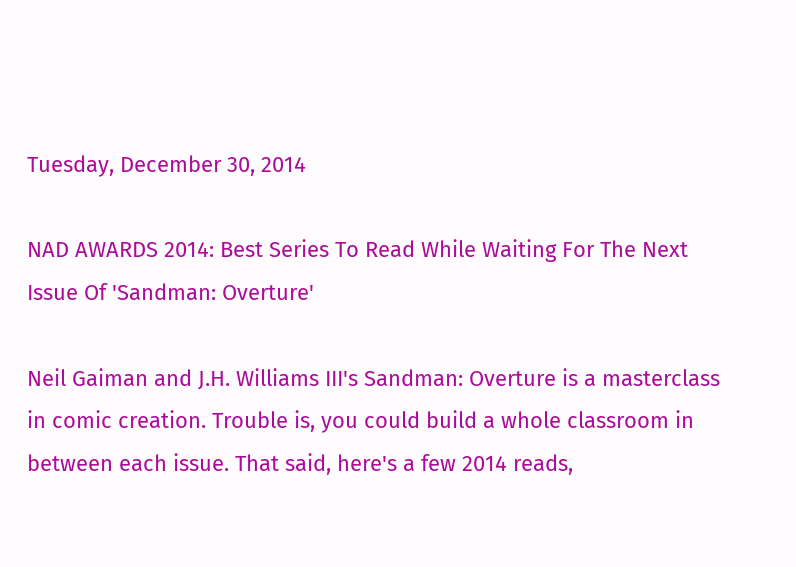Tuesday, December 30, 2014

NAD AWARDS 2014: Best Series To Read While Waiting For The Next Issue Of 'Sandman: Overture'

Neil Gaiman and J.H. Williams III's Sandman: Overture is a masterclass in comic creation. Trouble is, you could build a whole classroom in between each issue. That said, here's a few 2014 reads,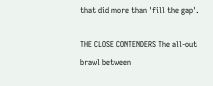that did more than 'fill the gap'.

THE CLOSE CONTENDERS The all-out brawl between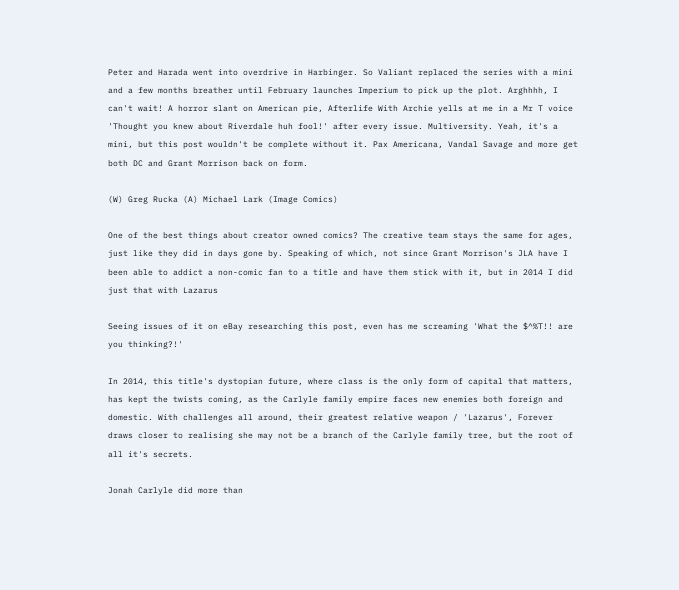Peter and Harada went into overdrive in Harbinger. So Valiant replaced the series with a mini and a few months breather until February launches Imperium to pick up the plot. Arghhhh, I can't wait! A horror slant on American pie, Afterlife With Archie yells at me in a Mr T voice 'Thought you knew about Riverdale huh fool!' after every issue. Multiversity. Yeah, it's a mini, but this post wouldn't be complete without it. Pax Americana, Vandal Savage and more get both DC and Grant Morrison back on form.

(W) Greg Rucka (A) Michael Lark (Image Comics)

One of the best things about creator owned comics? The creative team stays the same for ages, just like they did in days gone by. Speaking of which, not since Grant Morrison's JLA have I been able to addict a non-comic fan to a title and have them stick with it, but in 2014 I did just that with Lazarus

Seeing issues of it on eBay researching this post, even has me screaming 'What the $^%T!! are you thinking?!'

In 2014, this title's dystopian future, where class is the only form of capital that matters, has kept the twists coming, as the Carlyle family empire faces new enemies both foreign and domestic. With challenges all around, their greatest relative weapon / 'Lazarus', Forever draws closer to realising she may not be a branch of the Carlyle family tree, but the root of all it's secrets.

Jonah Carlyle did more than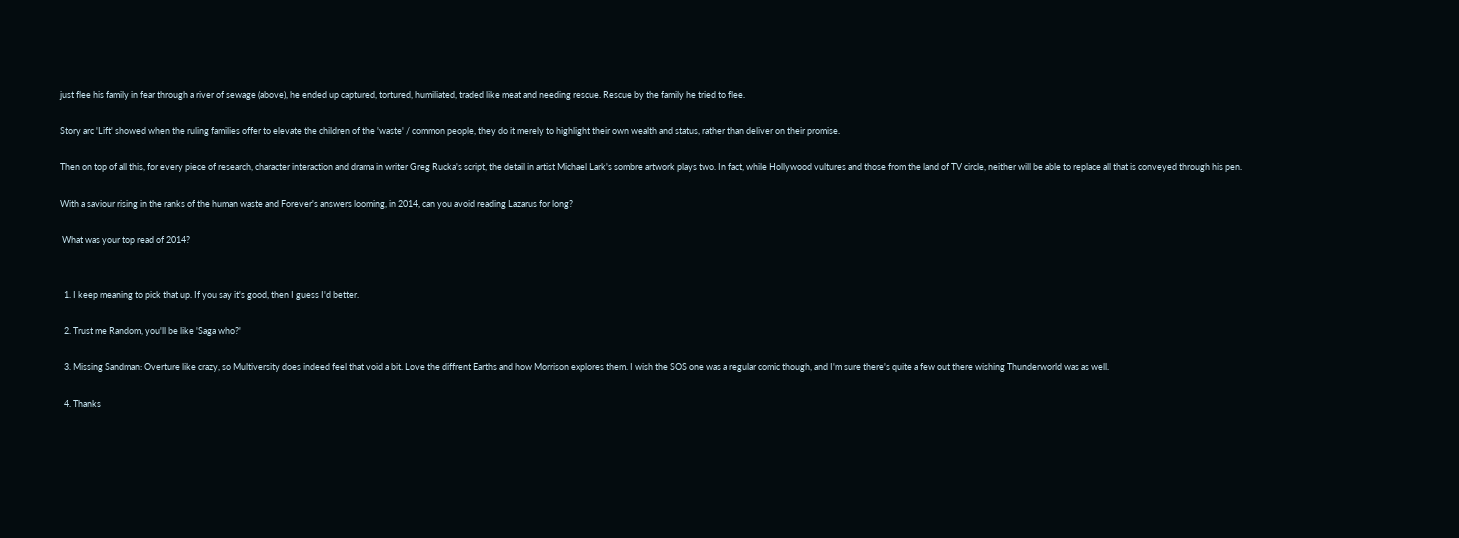just flee his family in fear through a river of sewage (above), he ended up captured, tortured, humiliated, traded like meat and needing rescue. Rescue by the family he tried to flee.

Story arc 'Lift' showed when the ruling families offer to elevate the children of the 'waste' / common people, they do it merely to highlight their own wealth and status, rather than deliver on their promise.

Then on top of all this, for every piece of research, character interaction and drama in writer Greg Rucka's script, the detail in artist Michael Lark's sombre artwork plays two. In fact, while Hollywood vultures and those from the land of TV circle, neither will be able to replace all that is conveyed through his pen.

With a saviour rising in the ranks of the human waste and Forever's answers looming, in 2014, can you avoid reading Lazarus for long?

 What was your top read of 2014?


  1. I keep meaning to pick that up. If you say it's good, then I guess I'd better.

  2. Trust me Random, you'll be like 'Saga who?'

  3. Missing Sandman: Overture like crazy, so Multiversity does indeed feel that void a bit. Love the diffrent Earths and how Morrison explores them. I wish the SOS one was a regular comic though, and I'm sure there's quite a few out there wishing Thunderworld was as well.

  4. Thanks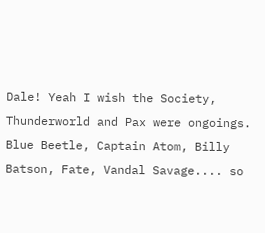Dale! Yeah I wish the Society, Thunderworld and Pax were ongoings. Blue Beetle, Captain Atom, Billy Batson, Fate, Vandal Savage.... so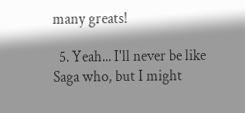many greats!

  5. Yeah... I'll never be like Saga who, but I might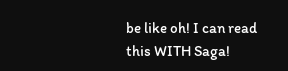be like oh! I can read this WITH Saga!